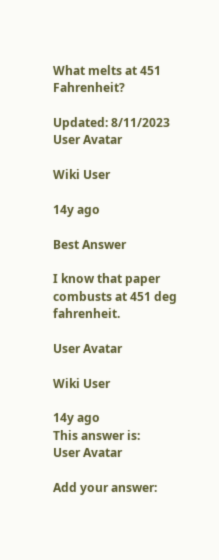What melts at 451 Fahrenheit?

Updated: 8/11/2023
User Avatar

Wiki User

14y ago

Best Answer

I know that paper combusts at 451 deg fahrenheit.

User Avatar

Wiki User

14y ago
This answer is:
User Avatar

Add your answer: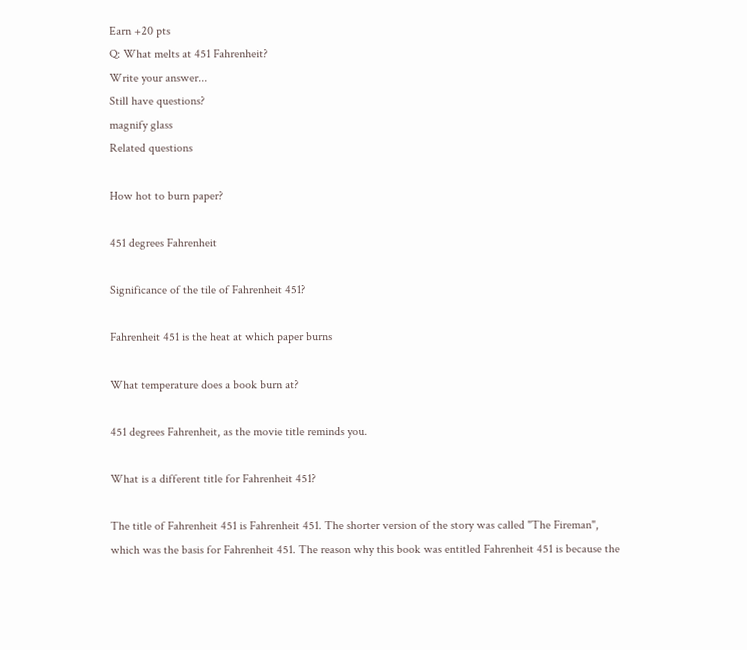Earn +20 pts
Q: What melts at 451 Fahrenheit?
Write your answer...
Still have questions?
magnify glass
Related questions

How hot to burn paper?

451 degrees Fahrenheit

Significance of the tile of Fahrenheit 451?

Fahrenheit 451 is the heat at which paper burns

What temperature does a book burn at?

451 degrees Fahrenheit, as the movie title reminds you.

What is a different title for Fahrenheit 451?

The title of Fahrenheit 451 is Fahrenheit 451. The shorter version of the story was called "The Fireman", which was the basis for Fahrenheit 451. The reason why this book was entitled Fahrenheit 451 is because the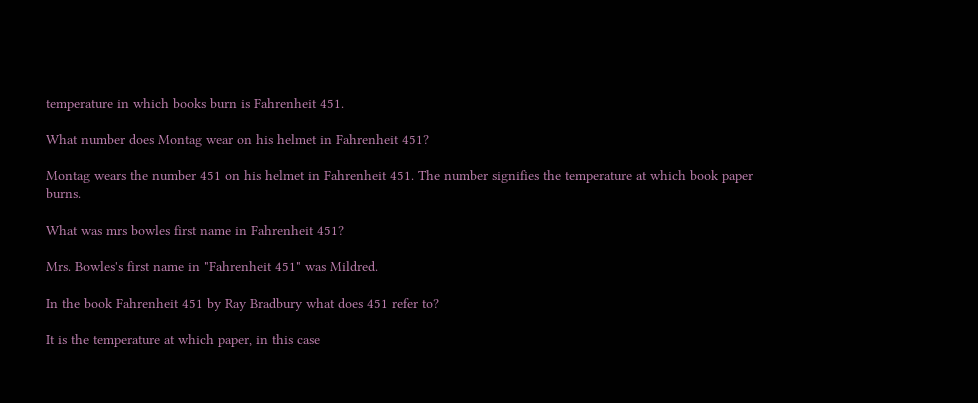temperature in which books burn is Fahrenheit 451.

What number does Montag wear on his helmet in Fahrenheit 451?

Montag wears the number 451 on his helmet in Fahrenheit 451. The number signifies the temperature at which book paper burns.

What was mrs bowles first name in Fahrenheit 451?

Mrs. Bowles's first name in "Fahrenheit 451" was Mildred.

In the book Fahrenheit 451 by Ray Bradbury what does 451 refer to?

It is the temperature at which paper, in this case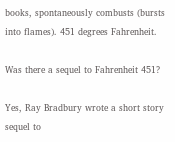books, spontaneously combusts (bursts into flames). 451 degrees Fahrenheit.

Was there a sequel to Fahrenheit 451?

Yes, Ray Bradbury wrote a short story sequel to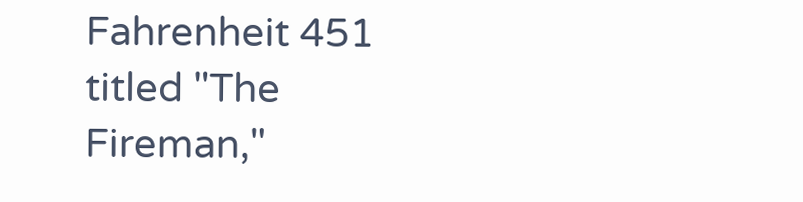Fahrenheit 451 titled "The Fireman,"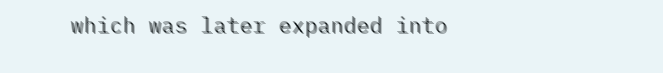which was later expanded into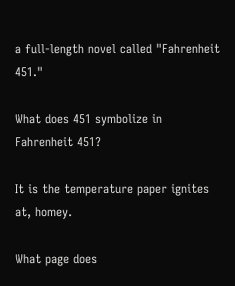a full-length novel called "Fahrenheit 451."

What does 451 symbolize in Fahrenheit 451?

It is the temperature paper ignites at, homey.

What page does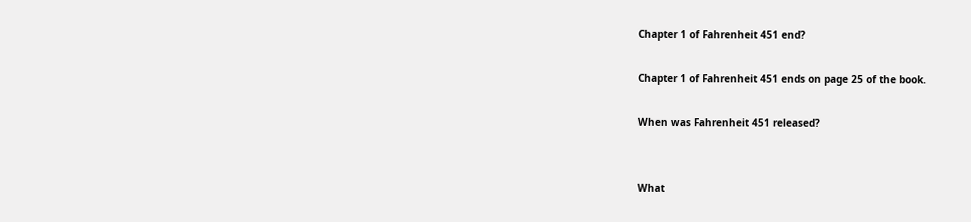Chapter 1 of Fahrenheit 451 end?

Chapter 1 of Fahrenheit 451 ends on page 25 of the book.

When was Fahrenheit 451 released?


What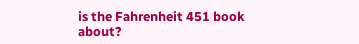is the Fahrenheit 451 book about?